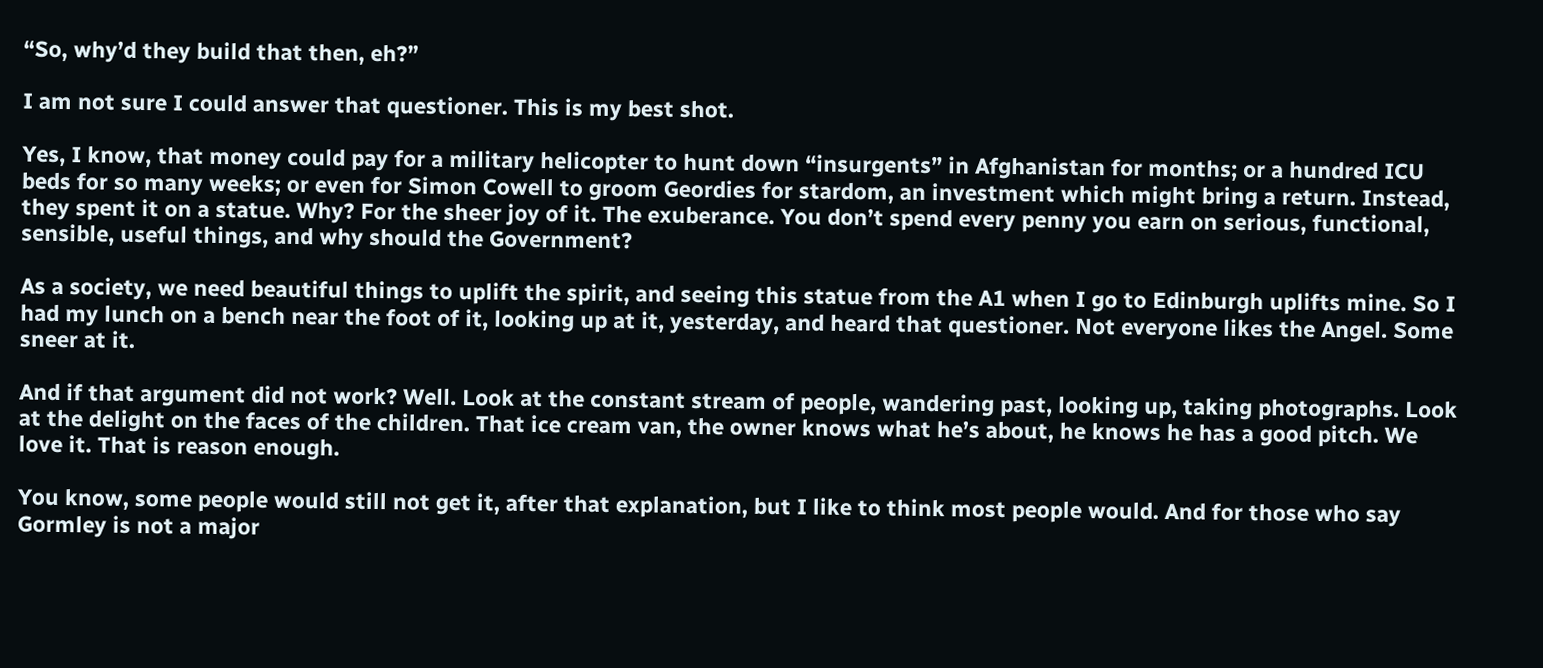“So, why’d they build that then, eh?”

I am not sure I could answer that questioner. This is my best shot.

Yes, I know, that money could pay for a military helicopter to hunt down “insurgents” in Afghanistan for months; or a hundred ICU beds for so many weeks; or even for Simon Cowell to groom Geordies for stardom, an investment which might bring a return. Instead, they spent it on a statue. Why? For the sheer joy of it. The exuberance. You don’t spend every penny you earn on serious, functional, sensible, useful things, and why should the Government?

As a society, we need beautiful things to uplift the spirit, and seeing this statue from the A1 when I go to Edinburgh uplifts mine. So I had my lunch on a bench near the foot of it, looking up at it, yesterday, and heard that questioner. Not everyone likes the Angel. Some sneer at it.

And if that argument did not work? Well. Look at the constant stream of people, wandering past, looking up, taking photographs. Look at the delight on the faces of the children. That ice cream van, the owner knows what he’s about, he knows he has a good pitch. We love it. That is reason enough.

You know, some people would still not get it, after that explanation, but I like to think most people would. And for those who say Gormley is not a major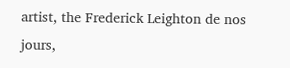artist, the Frederick Leighton de nos jours,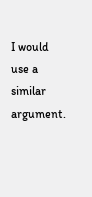I would use a similar argument.